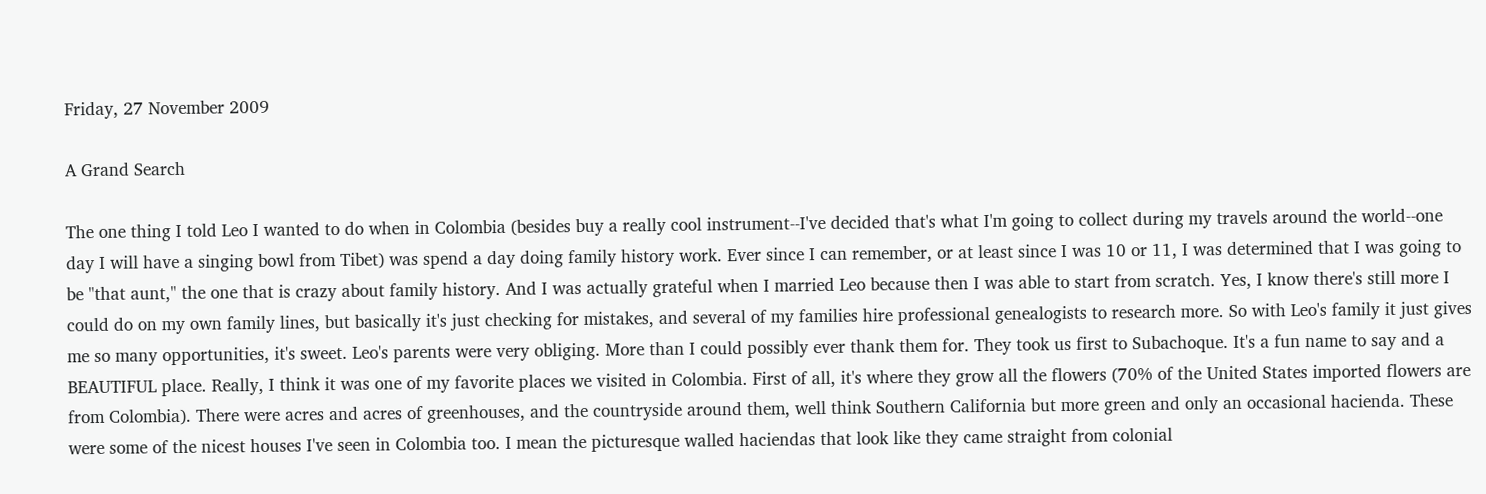Friday, 27 November 2009

A Grand Search

The one thing I told Leo I wanted to do when in Colombia (besides buy a really cool instrument--I've decided that's what I'm going to collect during my travels around the world--one day I will have a singing bowl from Tibet) was spend a day doing family history work. Ever since I can remember, or at least since I was 10 or 11, I was determined that I was going to be "that aunt," the one that is crazy about family history. And I was actually grateful when I married Leo because then I was able to start from scratch. Yes, I know there's still more I could do on my own family lines, but basically it's just checking for mistakes, and several of my families hire professional genealogists to research more. So with Leo's family it just gives me so many opportunities, it's sweet. Leo's parents were very obliging. More than I could possibly ever thank them for. They took us first to Subachoque. It's a fun name to say and a BEAUTIFUL place. Really, I think it was one of my favorite places we visited in Colombia. First of all, it's where they grow all the flowers (70% of the United States imported flowers are from Colombia). There were acres and acres of greenhouses, and the countryside around them, well think Southern California but more green and only an occasional hacienda. These were some of the nicest houses I've seen in Colombia too. I mean the picturesque walled haciendas that look like they came straight from colonial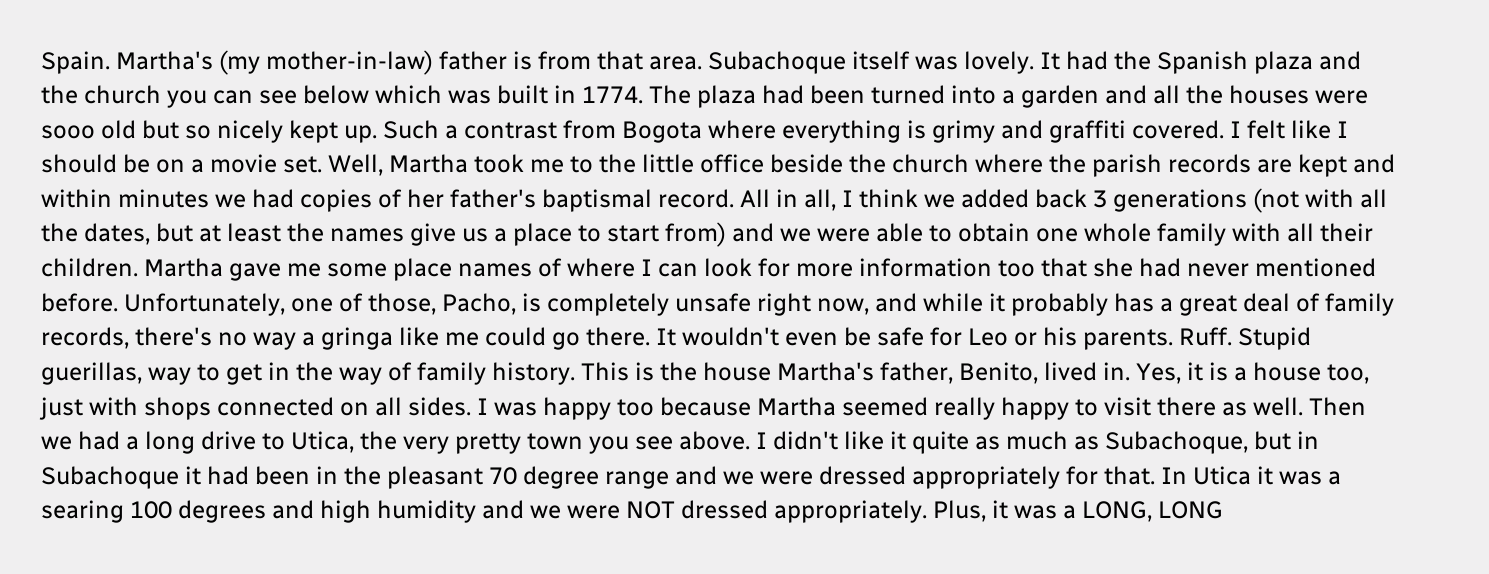Spain. Martha's (my mother-in-law) father is from that area. Subachoque itself was lovely. It had the Spanish plaza and the church you can see below which was built in 1774. The plaza had been turned into a garden and all the houses were sooo old but so nicely kept up. Such a contrast from Bogota where everything is grimy and graffiti covered. I felt like I should be on a movie set. Well, Martha took me to the little office beside the church where the parish records are kept and within minutes we had copies of her father's baptismal record. All in all, I think we added back 3 generations (not with all the dates, but at least the names give us a place to start from) and we were able to obtain one whole family with all their children. Martha gave me some place names of where I can look for more information too that she had never mentioned before. Unfortunately, one of those, Pacho, is completely unsafe right now, and while it probably has a great deal of family records, there's no way a gringa like me could go there. It wouldn't even be safe for Leo or his parents. Ruff. Stupid guerillas, way to get in the way of family history. This is the house Martha's father, Benito, lived in. Yes, it is a house too, just with shops connected on all sides. I was happy too because Martha seemed really happy to visit there as well. Then we had a long drive to Utica, the very pretty town you see above. I didn't like it quite as much as Subachoque, but in Subachoque it had been in the pleasant 70 degree range and we were dressed appropriately for that. In Utica it was a searing 100 degrees and high humidity and we were NOT dressed appropriately. Plus, it was a LONG, LONG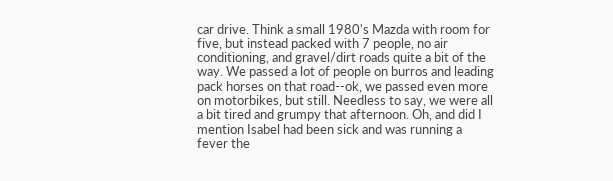car drive. Think a small 1980's Mazda with room for five, but instead packed with 7 people, no air conditioning, and gravel/dirt roads quite a bit of the way. We passed a lot of people on burros and leading pack horses on that road--ok, we passed even more on motorbikes, but still. Needless to say, we were all a bit tired and grumpy that afternoon. Oh, and did I mention Isabel had been sick and was running a fever the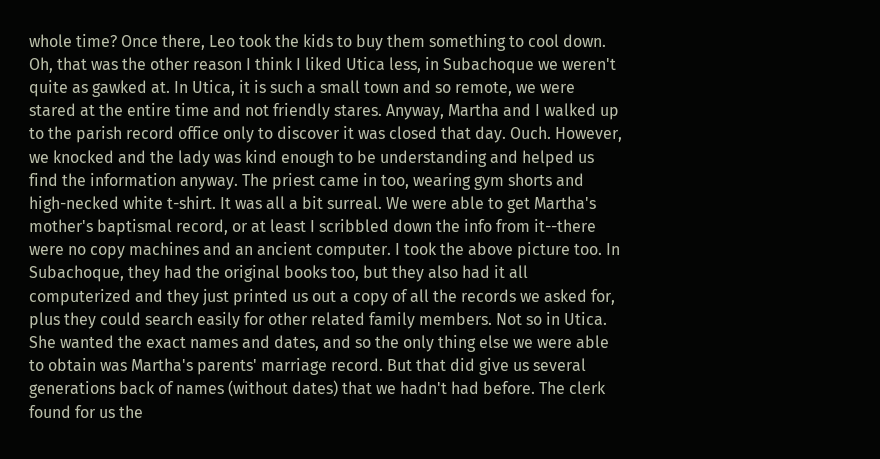whole time? Once there, Leo took the kids to buy them something to cool down. Oh, that was the other reason I think I liked Utica less, in Subachoque we weren't quite as gawked at. In Utica, it is such a small town and so remote, we were stared at the entire time and not friendly stares. Anyway, Martha and I walked up to the parish record office only to discover it was closed that day. Ouch. However, we knocked and the lady was kind enough to be understanding and helped us find the information anyway. The priest came in too, wearing gym shorts and high-necked white t-shirt. It was all a bit surreal. We were able to get Martha's mother's baptismal record, or at least I scribbled down the info from it--there were no copy machines and an ancient computer. I took the above picture too. In Subachoque, they had the original books too, but they also had it all computerized and they just printed us out a copy of all the records we asked for, plus they could search easily for other related family members. Not so in Utica. She wanted the exact names and dates, and so the only thing else we were able to obtain was Martha's parents' marriage record. But that did give us several generations back of names (without dates) that we hadn't had before. The clerk found for us the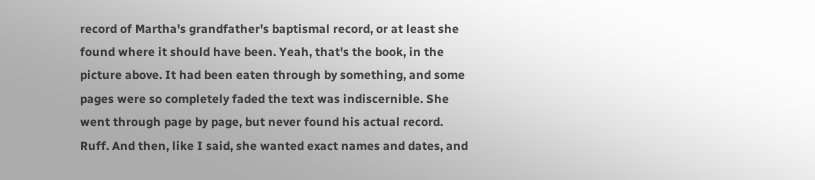record of Martha's grandfather's baptismal record, or at least she found where it should have been. Yeah, that's the book, in the picture above. It had been eaten through by something, and some pages were so completely faded the text was indiscernible. She went through page by page, but never found his actual record. Ruff. And then, like I said, she wanted exact names and dates, and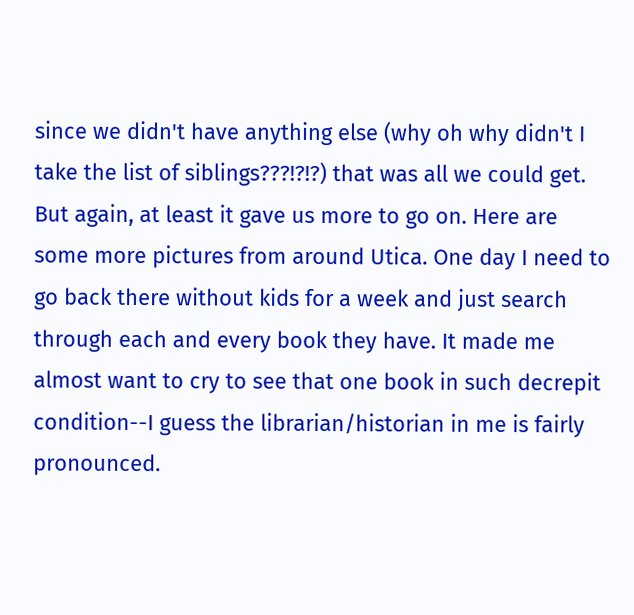since we didn't have anything else (why oh why didn't I take the list of siblings???!?!?) that was all we could get. But again, at least it gave us more to go on. Here are some more pictures from around Utica. One day I need to go back there without kids for a week and just search through each and every book they have. It made me almost want to cry to see that one book in such decrepit condition--I guess the librarian/historian in me is fairly pronounced.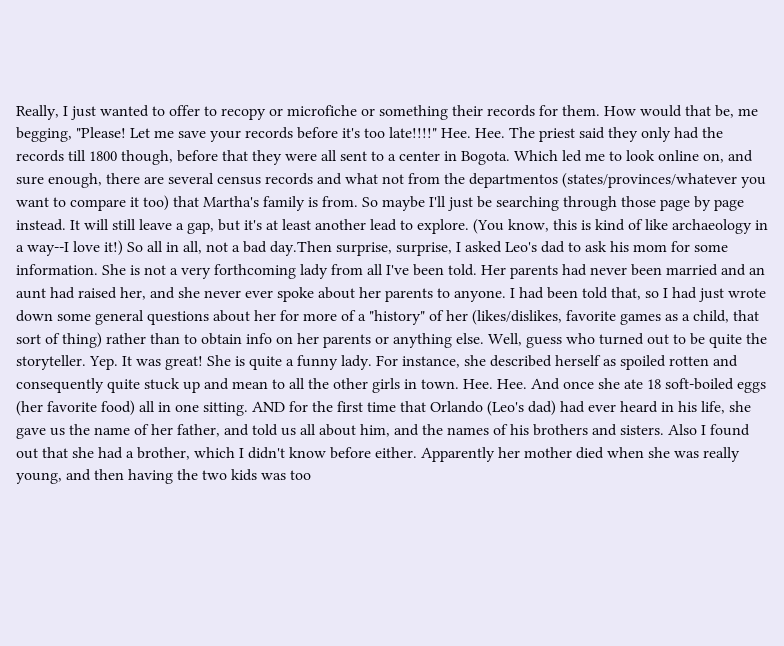Really, I just wanted to offer to recopy or microfiche or something their records for them. How would that be, me begging, "Please! Let me save your records before it's too late!!!!" Hee. Hee. The priest said they only had the records till 1800 though, before that they were all sent to a center in Bogota. Which led me to look online on, and sure enough, there are several census records and what not from the departmentos (states/provinces/whatever you want to compare it too) that Martha's family is from. So maybe I'll just be searching through those page by page instead. It will still leave a gap, but it's at least another lead to explore. (You know, this is kind of like archaeology in a way--I love it!) So all in all, not a bad day.Then surprise, surprise, I asked Leo's dad to ask his mom for some information. She is not a very forthcoming lady from all I've been told. Her parents had never been married and an aunt had raised her, and she never ever spoke about her parents to anyone. I had been told that, so I had just wrote down some general questions about her for more of a "history" of her (likes/dislikes, favorite games as a child, that sort of thing) rather than to obtain info on her parents or anything else. Well, guess who turned out to be quite the storyteller. Yep. It was great! She is quite a funny lady. For instance, she described herself as spoiled rotten and consequently quite stuck up and mean to all the other girls in town. Hee. Hee. And once she ate 18 soft-boiled eggs (her favorite food) all in one sitting. AND for the first time that Orlando (Leo's dad) had ever heard in his life, she gave us the name of her father, and told us all about him, and the names of his brothers and sisters. Also I found out that she had a brother, which I didn't know before either. Apparently her mother died when she was really young, and then having the two kids was too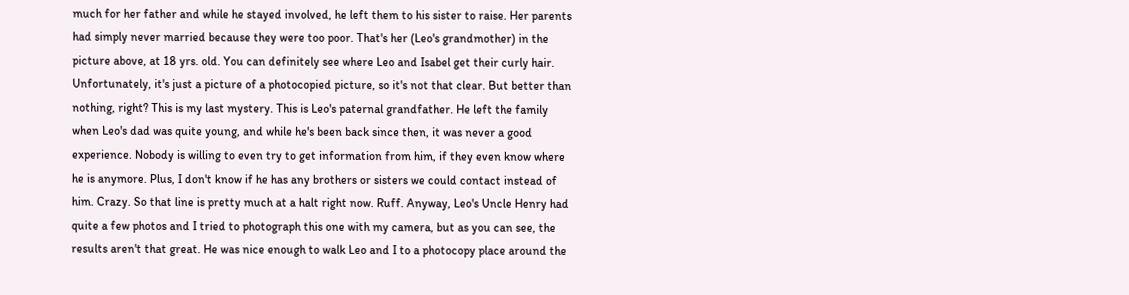much for her father and while he stayed involved, he left them to his sister to raise. Her parents had simply never married because they were too poor. That's her (Leo's grandmother) in the picture above, at 18 yrs. old. You can definitely see where Leo and Isabel get their curly hair. Unfortunately, it's just a picture of a photocopied picture, so it's not that clear. But better than nothing, right? This is my last mystery. This is Leo's paternal grandfather. He left the family when Leo's dad was quite young, and while he's been back since then, it was never a good experience. Nobody is willing to even try to get information from him, if they even know where he is anymore. Plus, I don't know if he has any brothers or sisters we could contact instead of him. Crazy. So that line is pretty much at a halt right now. Ruff. Anyway, Leo's Uncle Henry had quite a few photos and I tried to photograph this one with my camera, but as you can see, the results aren't that great. He was nice enough to walk Leo and I to a photocopy place around the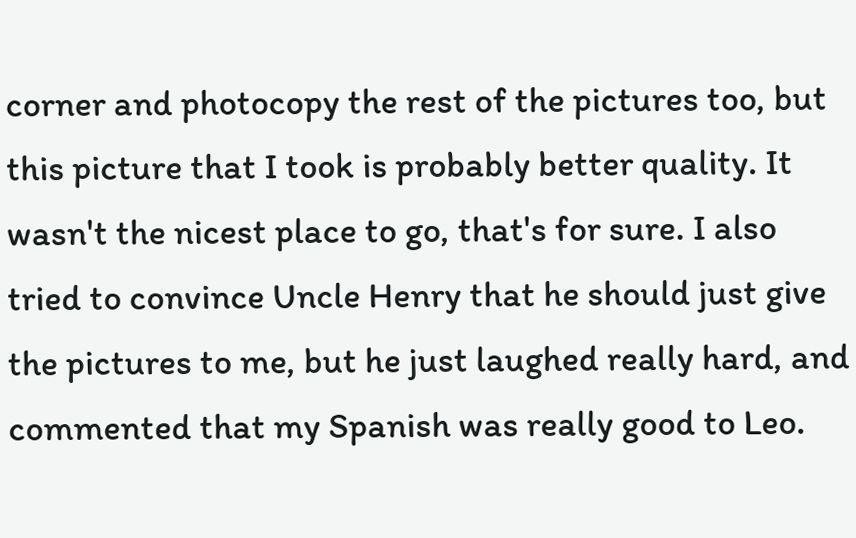corner and photocopy the rest of the pictures too, but this picture that I took is probably better quality. It wasn't the nicest place to go, that's for sure. I also tried to convince Uncle Henry that he should just give the pictures to me, but he just laughed really hard, and commented that my Spanish was really good to Leo.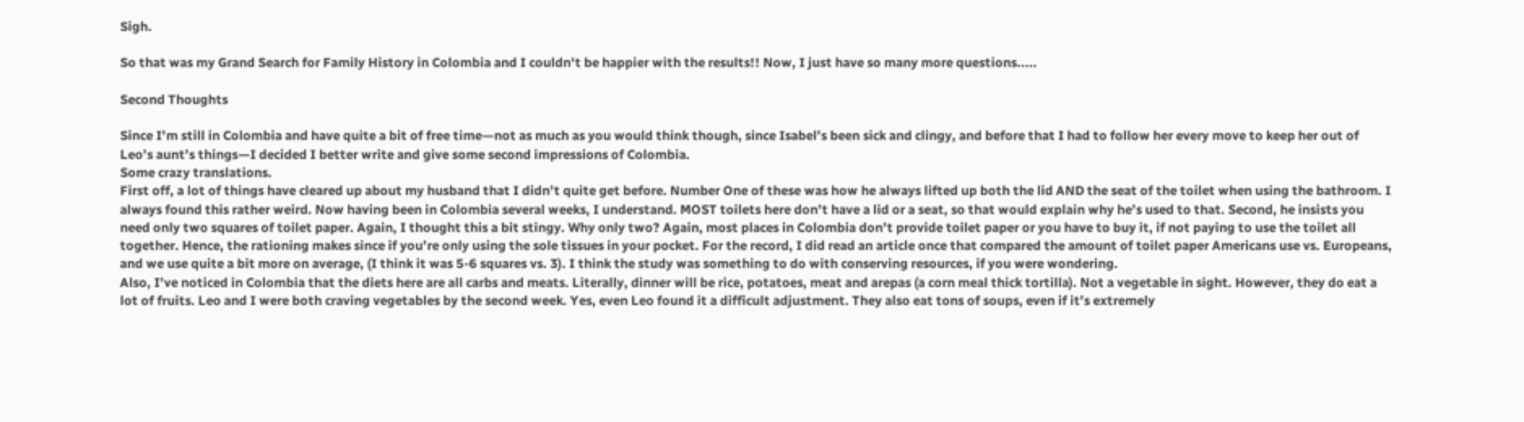Sigh.

So that was my Grand Search for Family History in Colombia and I couldn't be happier with the results!! Now, I just have so many more questions.....

Second Thoughts

Since I’m still in Colombia and have quite a bit of free time—not as much as you would think though, since Isabel’s been sick and clingy, and before that I had to follow her every move to keep her out of Leo’s aunt’s things—I decided I better write and give some second impressions of Colombia.
Some crazy translations.
First off, a lot of things have cleared up about my husband that I didn’t quite get before. Number One of these was how he always lifted up both the lid AND the seat of the toilet when using the bathroom. I always found this rather weird. Now having been in Colombia several weeks, I understand. MOST toilets here don’t have a lid or a seat, so that would explain why he’s used to that. Second, he insists you need only two squares of toilet paper. Again, I thought this a bit stingy. Why only two? Again, most places in Colombia don’t provide toilet paper or you have to buy it, if not paying to use the toilet all together. Hence, the rationing makes since if you’re only using the sole tissues in your pocket. For the record, I did read an article once that compared the amount of toilet paper Americans use vs. Europeans, and we use quite a bit more on average, (I think it was 5-6 squares vs. 3). I think the study was something to do with conserving resources, if you were wondering.
Also, I’ve noticed in Colombia that the diets here are all carbs and meats. Literally, dinner will be rice, potatoes, meat and arepas (a corn meal thick tortilla). Not a vegetable in sight. However, they do eat a lot of fruits. Leo and I were both craving vegetables by the second week. Yes, even Leo found it a difficult adjustment. They also eat tons of soups, even if it’s extremely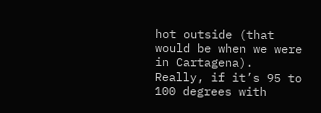hot outside (that would be when we were in Cartagena). Really, if it’s 95 to 100 degrees with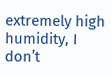extremely high humidity, I don’t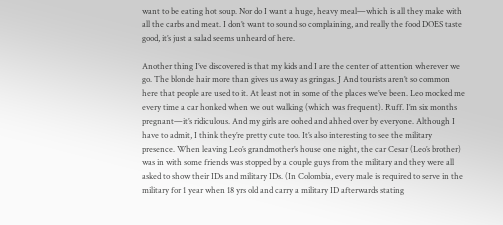want to be eating hot soup. Nor do I want a huge, heavy meal—which is all they make with all the carbs and meat. I don’t want to sound so complaining, and really the food DOES taste good, it’s just a salad seems unheard of here.

Another thing I’ve discovered is that my kids and I are the center of attention wherever we go. The blonde hair more than gives us away as gringas. J And tourists aren’t so common here that people are used to it. At least not in some of the places we’ve been. Leo mocked me every time a car honked when we out walking (which was frequent). Ruff. I’m six months pregnant—it’s ridiculous. And my girls are oohed and ahhed over by everyone. Although I have to admit, I think they’re pretty cute too. It’s also interesting to see the military presence. When leaving Leo’s grandmother’s house one night, the car Cesar (Leo’s brother) was in with some friends was stopped by a couple guys from the military and they were all asked to show their IDs and military IDs. (In Colombia, every male is required to serve in the military for 1 year when 18 yrs old and carry a military ID afterwards stating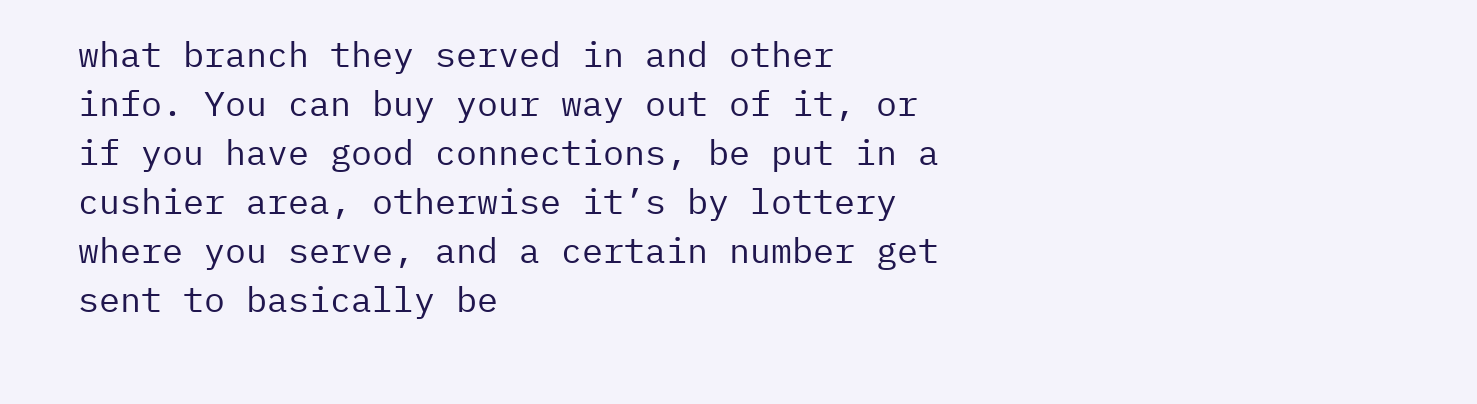what branch they served in and other info. You can buy your way out of it, or if you have good connections, be put in a cushier area, otherwise it’s by lottery where you serve, and a certain number get sent to basically be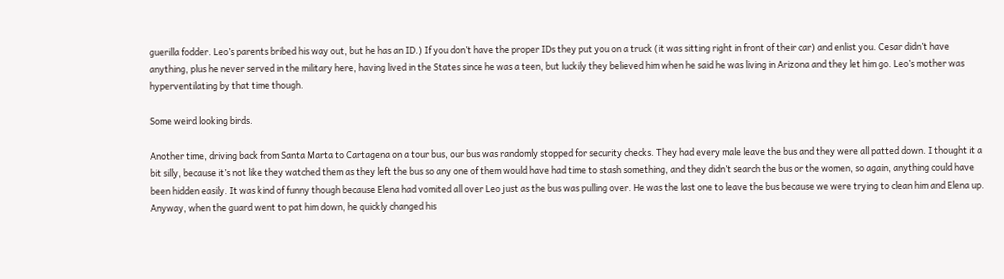guerilla fodder. Leo’s parents bribed his way out, but he has an ID.) If you don’t have the proper IDs they put you on a truck (it was sitting right in front of their car) and enlist you. Cesar didn’t have anything, plus he never served in the military here, having lived in the States since he was a teen, but luckily they believed him when he said he was living in Arizona and they let him go. Leo’s mother was hyperventilating by that time though.

Some weird looking birds.

Another time, driving back from Santa Marta to Cartagena on a tour bus, our bus was randomly stopped for security checks. They had every male leave the bus and they were all patted down. I thought it a bit silly, because it’s not like they watched them as they left the bus so any one of them would have had time to stash something, and they didn’t search the bus or the women, so again, anything could have been hidden easily. It was kind of funny though because Elena had vomited all over Leo just as the bus was pulling over. He was the last one to leave the bus because we were trying to clean him and Elena up. Anyway, when the guard went to pat him down, he quickly changed his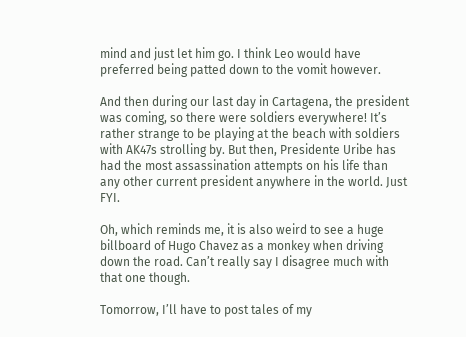mind and just let him go. I think Leo would have preferred being patted down to the vomit however.

And then during our last day in Cartagena, the president was coming, so there were soldiers everywhere! It’s rather strange to be playing at the beach with soldiers with AK47s strolling by. But then, Presidente Uribe has had the most assassination attempts on his life than any other current president anywhere in the world. Just FYI.

Oh, which reminds me, it is also weird to see a huge billboard of Hugo Chavez as a monkey when driving down the road. Can’t really say I disagree much with that one though.

Tomorrow, I’ll have to post tales of my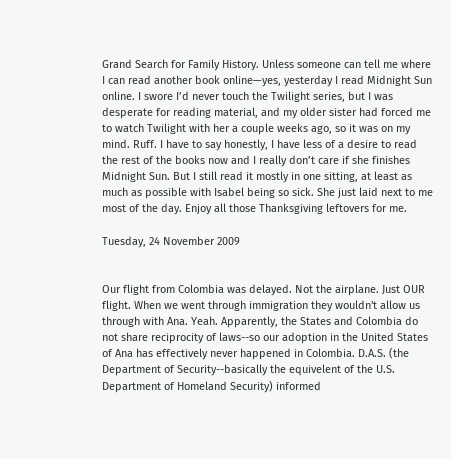Grand Search for Family History. Unless someone can tell me where I can read another book online—yes, yesterday I read Midnight Sun online. I swore I’d never touch the Twilight series, but I was desperate for reading material, and my older sister had forced me to watch Twilight with her a couple weeks ago, so it was on my mind. Ruff. I have to say honestly, I have less of a desire to read the rest of the books now and I really don’t care if she finishes Midnight Sun. But I still read it mostly in one sitting, at least as much as possible with Isabel being so sick. She just laid next to me most of the day. Enjoy all those Thanksgiving leftovers for me.

Tuesday, 24 November 2009


Our flight from Colombia was delayed. Not the airplane. Just OUR flight. When we went through immigration they wouldn't allow us through with Ana. Yeah. Apparently, the States and Colombia do not share reciprocity of laws--so our adoption in the United States of Ana has effectively never happened in Colombia. D.A.S. (the Department of Security--basically the equivelent of the U.S. Department of Homeland Security) informed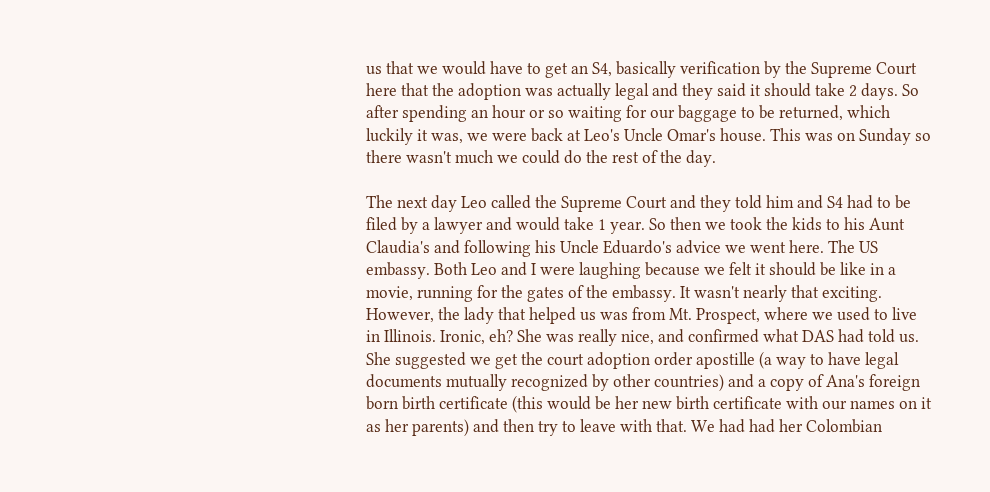us that we would have to get an S4, basically verification by the Supreme Court here that the adoption was actually legal and they said it should take 2 days. So after spending an hour or so waiting for our baggage to be returned, which luckily it was, we were back at Leo's Uncle Omar's house. This was on Sunday so there wasn't much we could do the rest of the day.

The next day Leo called the Supreme Court and they told him and S4 had to be filed by a lawyer and would take 1 year. So then we took the kids to his Aunt Claudia's and following his Uncle Eduardo's advice we went here. The US embassy. Both Leo and I were laughing because we felt it should be like in a movie, running for the gates of the embassy. It wasn't nearly that exciting. However, the lady that helped us was from Mt. Prospect, where we used to live in Illinois. Ironic, eh? She was really nice, and confirmed what DAS had told us. She suggested we get the court adoption order apostille (a way to have legal documents mutually recognized by other countries) and a copy of Ana's foreign born birth certificate (this would be her new birth certificate with our names on it as her parents) and then try to leave with that. We had had her Colombian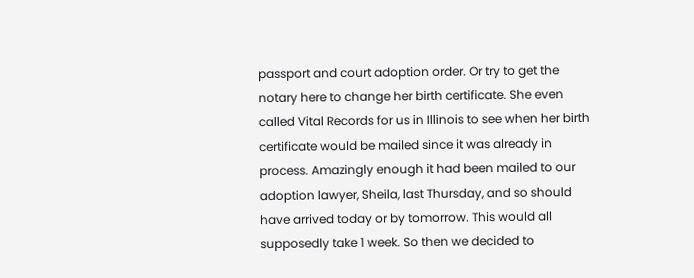passport and court adoption order. Or try to get the notary here to change her birth certificate. She even called Vital Records for us in Illinois to see when her birth certificate would be mailed since it was already in process. Amazingly enough it had been mailed to our adoption lawyer, Sheila, last Thursday, and so should have arrived today or by tomorrow. This would all supposedly take 1 week. So then we decided to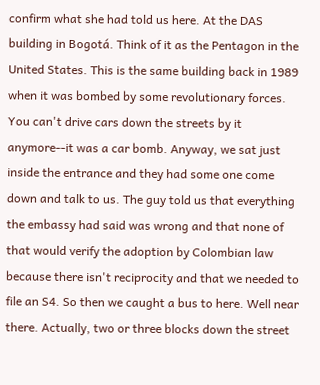confirm what she had told us here. At the DAS building in Bogotá. Think of it as the Pentagon in the United States. This is the same building back in 1989 when it was bombed by some revolutionary forces. You can't drive cars down the streets by it anymore--it was a car bomb. Anyway, we sat just inside the entrance and they had some one come down and talk to us. The guy told us that everything the embassy had said was wrong and that none of that would verify the adoption by Colombian law because there isn't reciprocity and that we needed to file an S4. So then we caught a bus to here. Well near there. Actually, two or three blocks down the street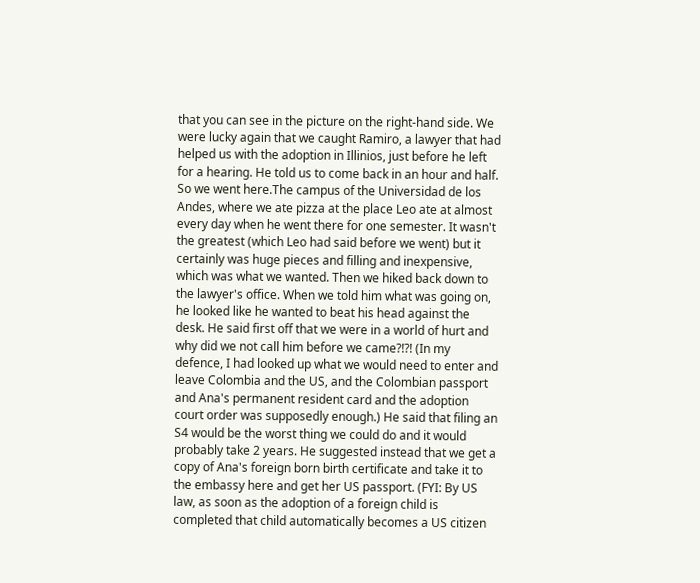that you can see in the picture on the right-hand side. We were lucky again that we caught Ramiro, a lawyer that had helped us with the adoption in Illinios, just before he left for a hearing. He told us to come back in an hour and half. So we went here.The campus of the Universidad de los Andes, where we ate pizza at the place Leo ate at almost every day when he went there for one semester. It wasn't the greatest (which Leo had said before we went) but it certainly was huge pieces and filling and inexpensive, which was what we wanted. Then we hiked back down to the lawyer's office. When we told him what was going on, he looked like he wanted to beat his head against the desk. He said first off that we were in a world of hurt and why did we not call him before we came?!?! (In my defence, I had looked up what we would need to enter and leave Colombia and the US, and the Colombian passport and Ana's permanent resident card and the adoption court order was supposedly enough.) He said that filing an S4 would be the worst thing we could do and it would probably take 2 years. He suggested instead that we get a copy of Ana's foreign born birth certificate and take it to the embassy here and get her US passport. (FYI: By US law, as soon as the adoption of a foreign child is completed that child automatically becomes a US citizen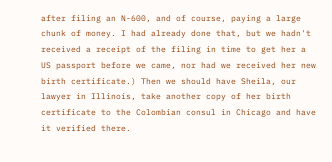after filing an N-600, and of course, paying a large chunk of money. I had already done that, but we hadn't received a receipt of the filing in time to get her a US passport before we came, nor had we received her new birth certificate.) Then we should have Sheila, our lawyer in Illinois, take another copy of her birth certificate to the Colombian consul in Chicago and have it verified there.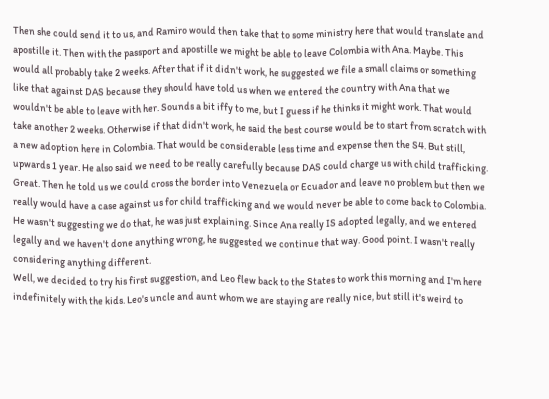Then she could send it to us, and Ramiro would then take that to some ministry here that would translate and apostille it. Then with the passport and apostille we might be able to leave Colombia with Ana. Maybe. This would all probably take 2 weeks. After that if it didn't work, he suggested we file a small claims or something like that against DAS because they should have told us when we entered the country with Ana that we wouldn't be able to leave with her. Sounds a bit iffy to me, but I guess if he thinks it might work. That would take another 2 weeks. Otherwise if that didn't work, he said the best course would be to start from scratch with a new adoption here in Colombia. That would be considerable less time and expense then the S4. But still, upwards 1 year. He also said we need to be really carefully because DAS could charge us with child trafficking. Great. Then he told us we could cross the border into Venezuela or Ecuador and leave no problem but then we really would have a case against us for child trafficking and we would never be able to come back to Colombia. He wasn't suggesting we do that, he was just explaining. Since Ana really IS adopted legally, and we entered legally and we haven't done anything wrong, he suggested we continue that way. Good point. I wasn't really considering anything different.
Well, we decided to try his first suggestion, and Leo flew back to the States to work this morning and I'm here indefinitely with the kids. Leo's uncle and aunt whom we are staying are really nice, but still it's weird to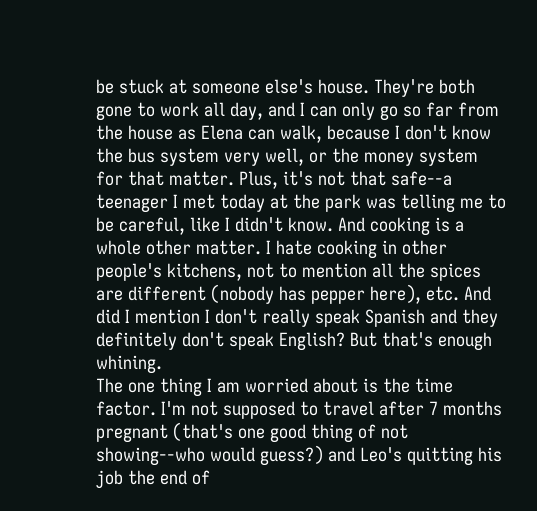be stuck at someone else's house. They're both gone to work all day, and I can only go so far from the house as Elena can walk, because I don't know the bus system very well, or the money system for that matter. Plus, it's not that safe--a teenager I met today at the park was telling me to be careful, like I didn't know. And cooking is a whole other matter. I hate cooking in other people's kitchens, not to mention all the spices are different (nobody has pepper here), etc. And did I mention I don't really speak Spanish and they definitely don't speak English? But that's enough whining.
The one thing I am worried about is the time factor. I'm not supposed to travel after 7 months pregnant (that's one good thing of not showing--who would guess?) and Leo's quitting his job the end of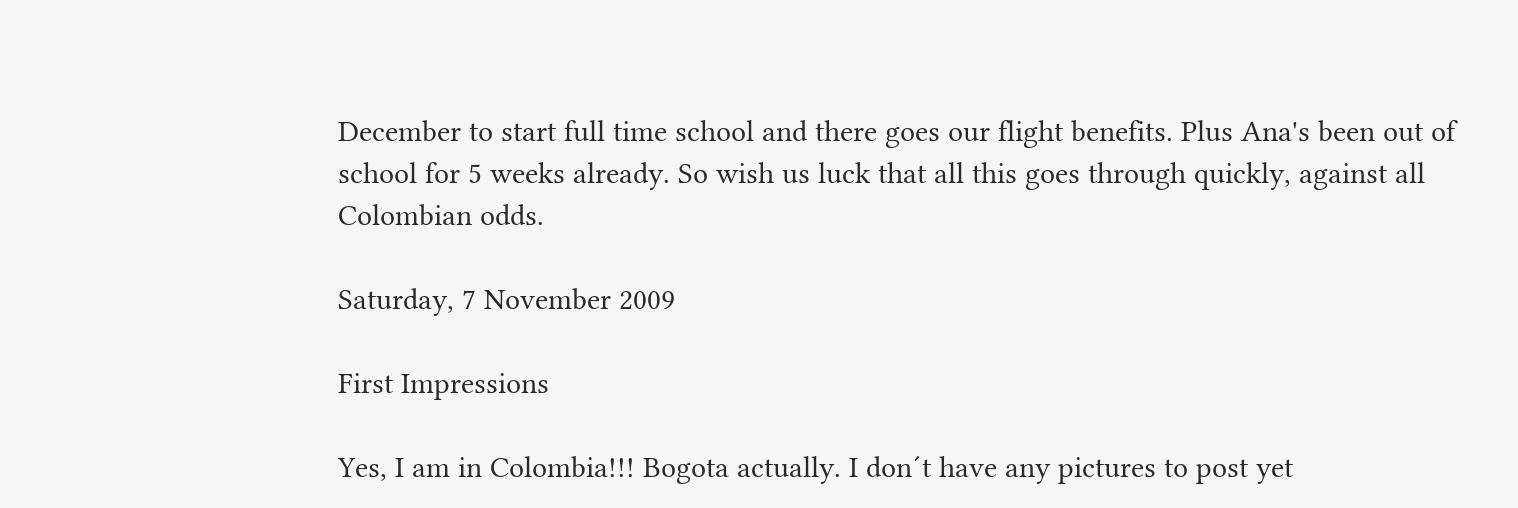December to start full time school and there goes our flight benefits. Plus Ana's been out of school for 5 weeks already. So wish us luck that all this goes through quickly, against all Colombian odds.

Saturday, 7 November 2009

First Impressions

Yes, I am in Colombia!!! Bogota actually. I don´t have any pictures to post yet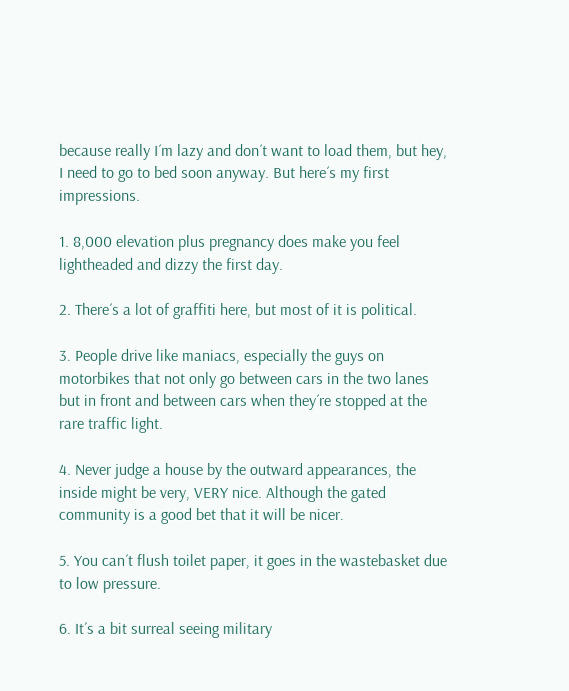because really I´m lazy and don´t want to load them, but hey, I need to go to bed soon anyway. But here´s my first impressions.

1. 8,000 elevation plus pregnancy does make you feel lightheaded and dizzy the first day.

2. There´s a lot of graffiti here, but most of it is political.

3. People drive like maniacs, especially the guys on motorbikes that not only go between cars in the two lanes but in front and between cars when they´re stopped at the rare traffic light.

4. Never judge a house by the outward appearances, the inside might be very, VERY nice. Although the gated community is a good bet that it will be nicer.

5. You can´t flush toilet paper, it goes in the wastebasket due to low pressure.

6. It´s a bit surreal seeing military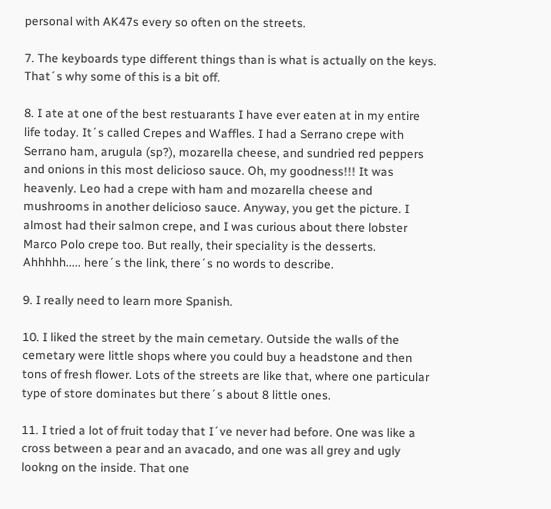personal with AK47s every so often on the streets.

7. The keyboards type different things than is what is actually on the keys. That´s why some of this is a bit off.

8. I ate at one of the best restuarants I have ever eaten at in my entire life today. It´s called Crepes and Waffles. I had a Serrano crepe with Serrano ham, arugula (sp?), mozarella cheese, and sundried red peppers and onions in this most delicioso sauce. Oh, my goodness!!! It was heavenly. Leo had a crepe with ham and mozarella cheese and mushrooms in another delicioso sauce. Anyway, you get the picture. I almost had their salmon crepe, and I was curious about there lobster Marco Polo crepe too. But really, their speciality is the desserts. Ahhhhh..... here´s the link, there´s no words to describe.

9. I really need to learn more Spanish.

10. I liked the street by the main cemetary. Outside the walls of the cemetary were little shops where you could buy a headstone and then tons of fresh flower. Lots of the streets are like that, where one particular type of store dominates but there´s about 8 little ones.

11. I tried a lot of fruit today that I´ve never had before. One was like a cross between a pear and an avacado, and one was all grey and ugly lookng on the inside. That one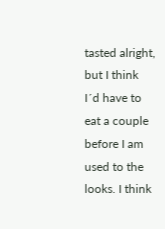tasted alright, but I think I´d have to eat a couple before I am used to the looks. I think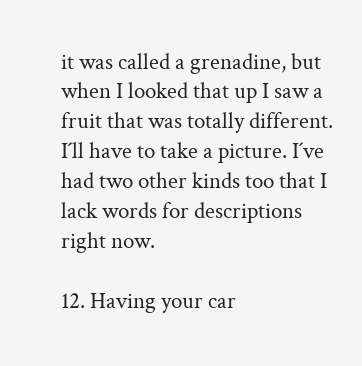it was called a grenadine, but when I looked that up I saw a fruit that was totally different. I´ll have to take a picture. I´ve had two other kinds too that I lack words for descriptions right now.

12. Having your car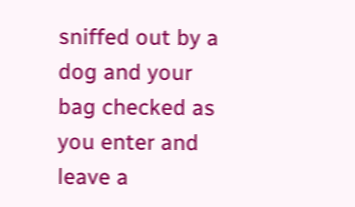sniffed out by a dog and your bag checked as you enter and leave a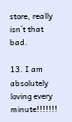store, really isn´t that bad.

13. I am absolutely loving every minute!!!!!!!